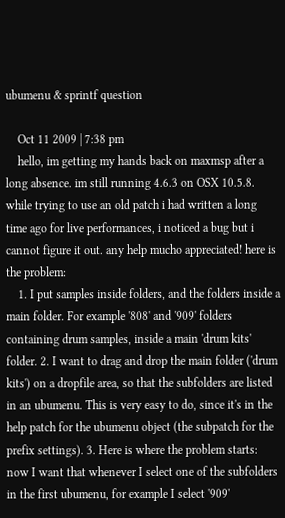ubumenu & sprintf question

    Oct 11 2009 | 7:38 pm
    hello, im getting my hands back on maxmsp after a long absence. im still running 4.6.3 on OSX 10.5.8. while trying to use an old patch i had written a long time ago for live performances, i noticed a bug but i cannot figure it out. any help mucho appreciated! here is the problem:
    1. I put samples inside folders, and the folders inside a main folder. For example '808' and '909' folders containing drum samples, inside a main 'drum kits' folder. 2. I want to drag and drop the main folder ('drum kits') on a dropfile area, so that the subfolders are listed in an ubumenu. This is very easy to do, since it's in the help patch for the ubumenu object (the subpatch for the prefix settings). 3. Here is where the problem starts: now I want that whenever I select one of the subfolders in the first ubumenu, for example I select '909'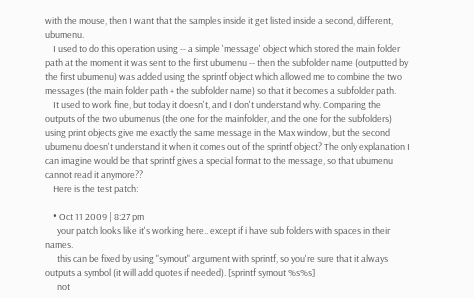with the mouse, then I want that the samples inside it get listed inside a second, different, ubumenu.
    I used to do this operation using -- a simple 'message' object which stored the main folder path at the moment it was sent to the first ubumenu -- then the subfolder name (outputted by the first ubumenu) was added using the sprintf object which allowed me to combine the two messages (the main folder path + the subfolder name) so that it becomes a subfolder path.
    It used to work fine, but today it doesn't, and I don't understand why. Comparing the outputs of the two ubumenus (the one for the mainfolder, and the one for the subfolders) using print objects give me exactly the same message in the Max window, but the second ubumenu doesn't understand it when it comes out of the sprintf object? The only explanation I can imagine would be that sprintf gives a special format to the message, so that ubumenu cannot read it anymore??
    Here is the test patch:

    • Oct 11 2009 | 8:27 pm
      your patch looks like it's working here.. except if i have sub folders with spaces in their names.
      this can be fixed by using "symout" argument with sprintf, so you're sure that it always outputs a symbol (it will add quotes if needed). [sprintf symout %s%s]
      not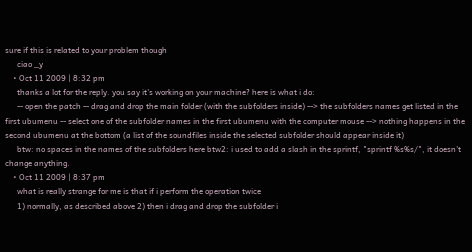sure if this is related to your problem though
      ciao _y
    • Oct 11 2009 | 8:32 pm
      thanks a lot for the reply. you say it's working on your machine? here is what i do:
      -- open the patch -- drag and drop the main folder (with the subfolders inside) --> the subfolders names get listed in the first ubumenu -- select one of the subfolder names in the first ubumenu with the computer mouse --> nothing happens in the second ubumenu at the bottom (a list of the soundfiles inside the selected subfolder should appear inside it)
      btw: no spaces in the names of the subfolders here btw2: i used to add a slash in the sprintf, "sprintf %s%s/", it doesn't change anything.
    • Oct 11 2009 | 8:37 pm
      what is really strange for me is that if i perform the operation twice
      1) normally, as described above 2) then i drag and drop the subfolder i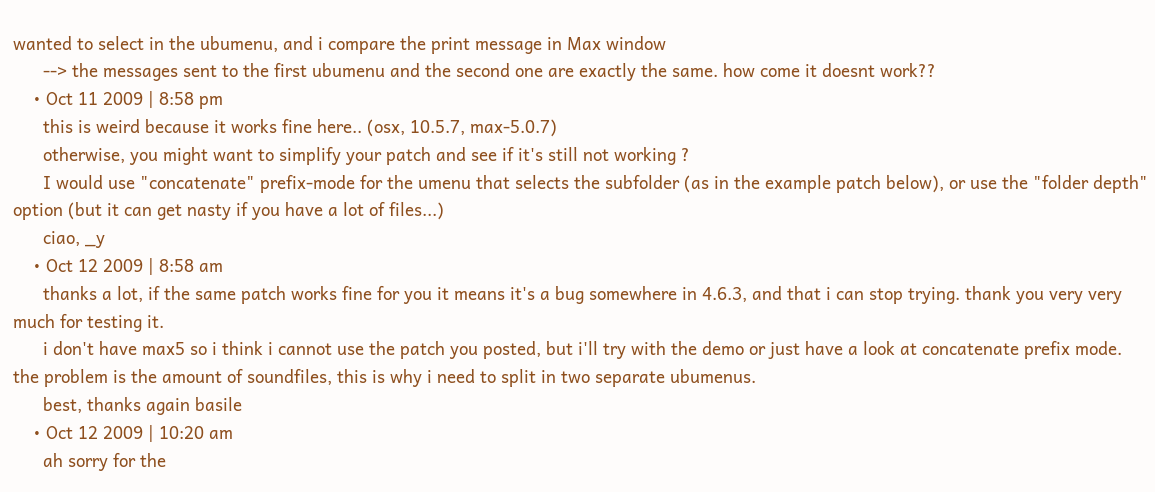wanted to select in the ubumenu, and i compare the print message in Max window
      --> the messages sent to the first ubumenu and the second one are exactly the same. how come it doesnt work??
    • Oct 11 2009 | 8:58 pm
      this is weird because it works fine here.. (osx, 10.5.7, max-5.0.7)
      otherwise, you might want to simplify your patch and see if it's still not working ?
      I would use "concatenate" prefix-mode for the umenu that selects the subfolder (as in the example patch below), or use the "folder depth" option (but it can get nasty if you have a lot of files...)
      ciao, _y
    • Oct 12 2009 | 8:58 am
      thanks a lot, if the same patch works fine for you it means it's a bug somewhere in 4.6.3, and that i can stop trying. thank you very very much for testing it.
      i don't have max5 so i think i cannot use the patch you posted, but i'll try with the demo or just have a look at concatenate prefix mode. the problem is the amount of soundfiles, this is why i need to split in two separate ubumenus.
      best, thanks again basile
    • Oct 12 2009 | 10:20 am
      ah sorry for the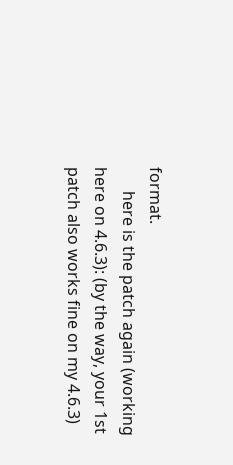format.
      here is the patch again (working here on 4.6.3): (by the way, your 1st patch also works fine on my 4.6.3)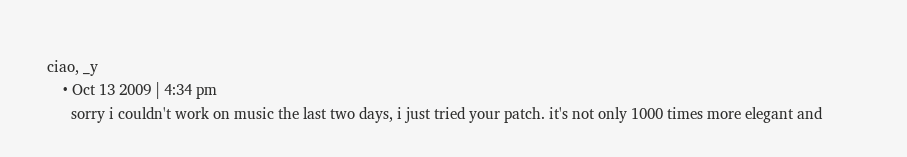ciao, _y
    • Oct 13 2009 | 4:34 pm
      sorry i couldn't work on music the last two days, i just tried your patch. it's not only 1000 times more elegant and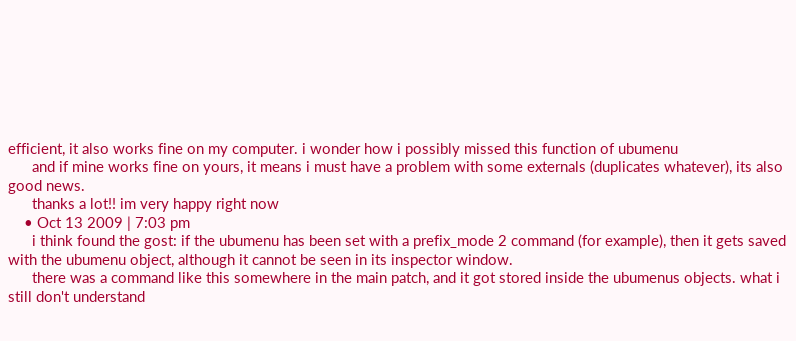efficient, it also works fine on my computer. i wonder how i possibly missed this function of ubumenu
      and if mine works fine on yours, it means i must have a problem with some externals (duplicates whatever), its also good news.
      thanks a lot!! im very happy right now
    • Oct 13 2009 | 7:03 pm
      i think found the gost: if the ubumenu has been set with a prefix_mode 2 command (for example), then it gets saved with the ubumenu object, although it cannot be seen in its inspector window.
      there was a command like this somewhere in the main patch, and it got stored inside the ubumenus objects. what i still don't understand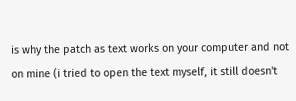is why the patch as text works on your computer and not on mine (i tried to open the text myself, it still doesn't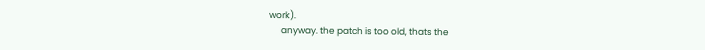work).
      anyway. the patch is too old, thats the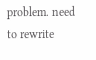problem. need to rewrite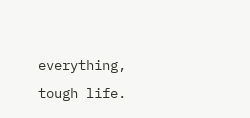everything, tough life.